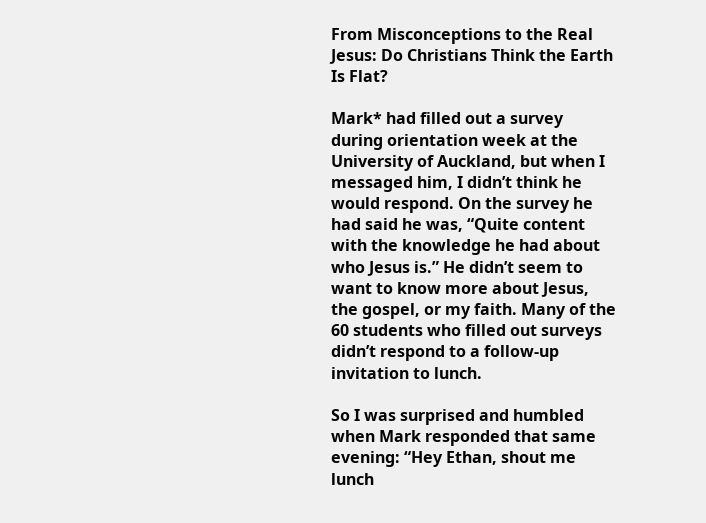From Misconceptions to the Real Jesus: Do Christians Think the Earth Is Flat?

Mark* had filled out a survey during orientation week at the University of Auckland, but when I messaged him, I didn’t think he would respond. On the survey he had said he was, “Quite content with the knowledge he had about who Jesus is.” He didn’t seem to want to know more about Jesus, the gospel, or my faith. Many of the 60 students who filled out surveys didn’t respond to a follow-up invitation to lunch.

So I was surprised and humbled when Mark responded that same evening: “Hey Ethan, shout me lunch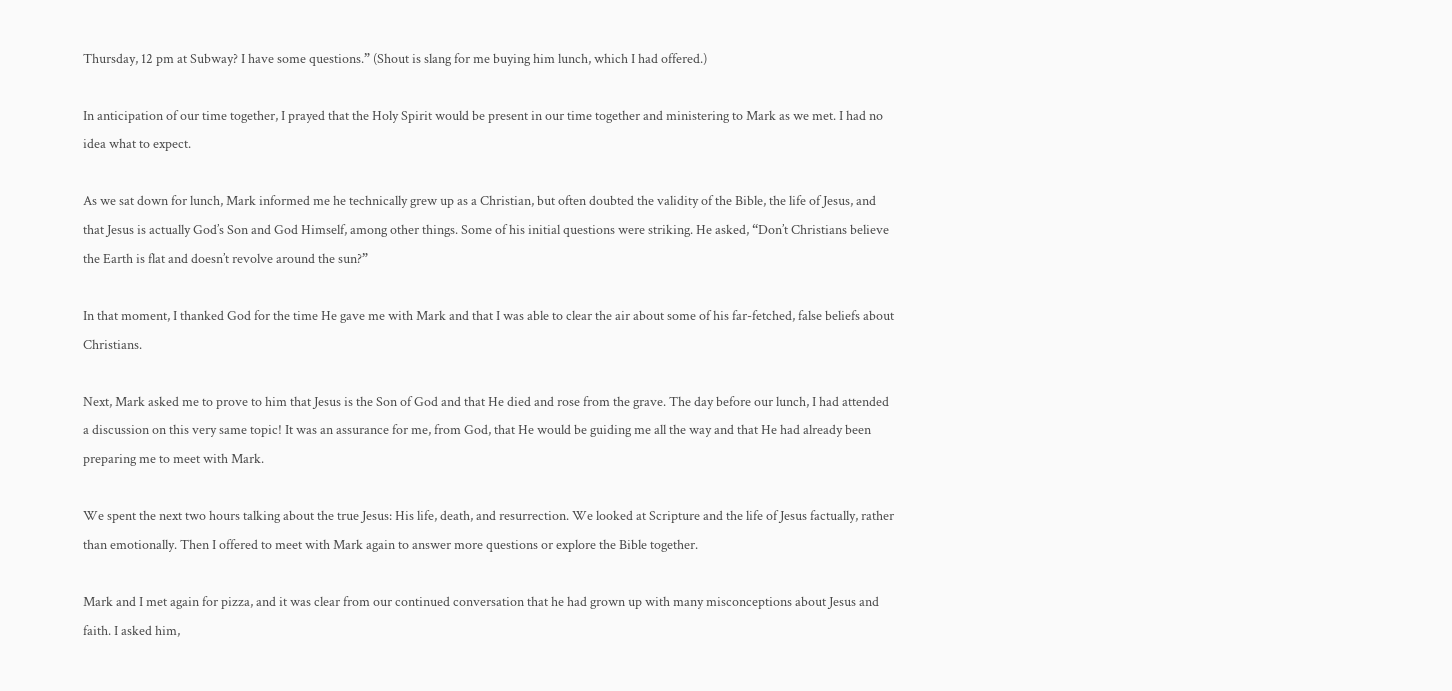Thursday, 12 pm at Subway? I have some questions.” (Shout is slang for me buying him lunch, which I had offered.)

In anticipation of our time together, I prayed that the Holy Spirit would be present in our time together and ministering to Mark as we met. I had no idea what to expect.

As we sat down for lunch, Mark informed me he technically grew up as a Christian, but often doubted the validity of the Bible, the life of Jesus, and that Jesus is actually God’s Son and God Himself, among other things. Some of his initial questions were striking. He asked, “Don’t Christians believe the Earth is flat and doesn’t revolve around the sun?”

In that moment, I thanked God for the time He gave me with Mark and that I was able to clear the air about some of his far-fetched, false beliefs about Christians.

Next, Mark asked me to prove to him that Jesus is the Son of God and that He died and rose from the grave. The day before our lunch, I had attended a discussion on this very same topic! It was an assurance for me, from God, that He would be guiding me all the way and that He had already been preparing me to meet with Mark.

We spent the next two hours talking about the true Jesus: His life, death, and resurrection. We looked at Scripture and the life of Jesus factually, rather than emotionally. Then I offered to meet with Mark again to answer more questions or explore the Bible together.

Mark and I met again for pizza, and it was clear from our continued conversation that he had grown up with many misconceptions about Jesus and faith. I asked him,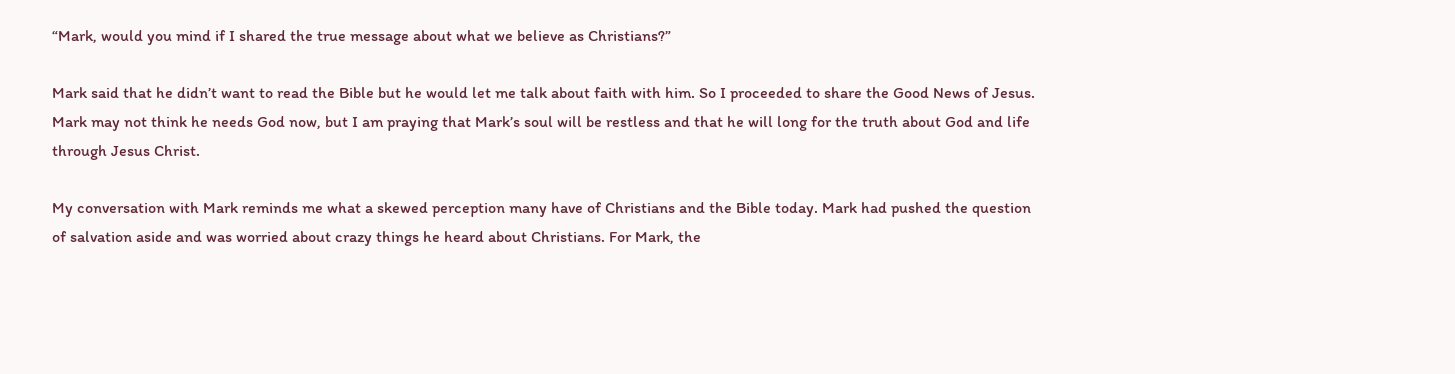“Mark, would you mind if I shared the true message about what we believe as Christians?”

Mark said that he didn’t want to read the Bible but he would let me talk about faith with him. So I proceeded to share the Good News of Jesus. Mark may not think he needs God now, but I am praying that Mark’s soul will be restless and that he will long for the truth about God and life through Jesus Christ.

My conversation with Mark reminds me what a skewed perception many have of Christians and the Bible today. Mark had pushed the question of salvation aside and was worried about crazy things he heard about Christians. For Mark, the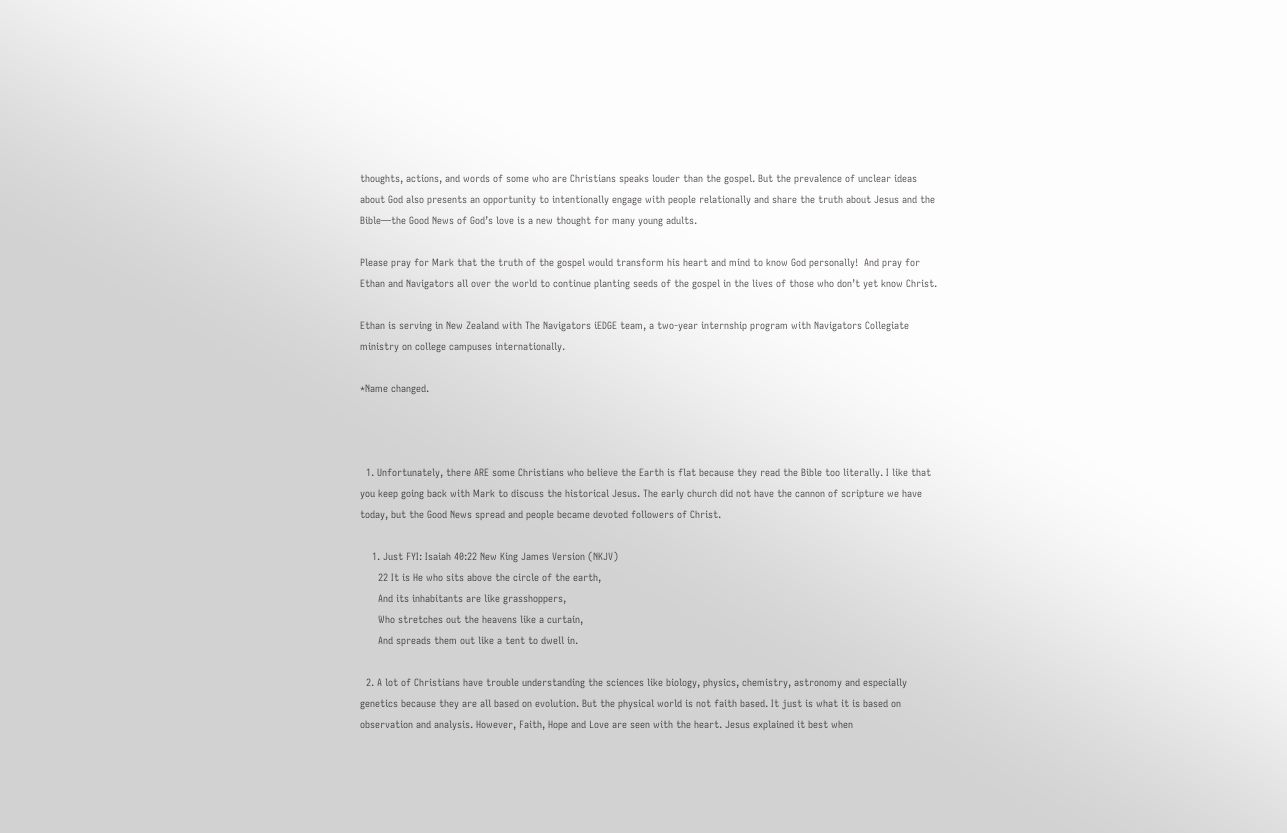thoughts, actions, and words of some who are Christians speaks louder than the gospel. But the prevalence of unclear ideas about God also presents an opportunity to intentionally engage with people relationally and share the truth about Jesus and the Bible—the Good News of God’s love is a new thought for many young adults.

Please pray for Mark that the truth of the gospel would transform his heart and mind to know God personally!  And pray for Ethan and Navigators all over the world to continue planting seeds of the gospel in the lives of those who don’t yet know Christ.

Ethan is serving in New Zealand with The Navigators iEDGE team, a two-year internship program with Navigators Collegiate ministry on college campuses internationally.

*Name changed.



  1. Unfortunately, there ARE some Christians who believe the Earth is flat because they read the Bible too literally. I like that you keep going back with Mark to discuss the historical Jesus. The early church did not have the cannon of scripture we have today, but the Good News spread and people became devoted followers of Christ.

    1. Just FYI: Isaiah 40:22 New King James Version (NKJV)
      22 It is He who sits above the circle of the earth,
      And its inhabitants are like grasshoppers,
      Who stretches out the heavens like a curtain,
      And spreads them out like a tent to dwell in.

  2. A lot of Christians have trouble understanding the sciences like biology, physics, chemistry, astronomy and especially genetics because they are all based on evolution. But the physical world is not faith based. It just is what it is based on observation and analysis. However, Faith, Hope and Love are seen with the heart. Jesus explained it best when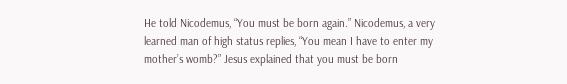He told Nicodemus, “You must be born again.” Nicodemus, a very learned man of high status replies, “You mean I have to enter my mother’s womb?” Jesus explained that you must be born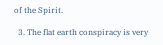of the Spirit.

  3. The flat earth conspiracy is very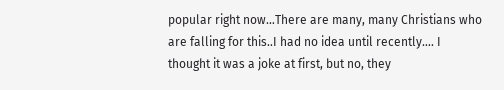popular right now…There are many, many Christians who are falling for this..I had no idea until recently…. I thought it was a joke at first, but no, they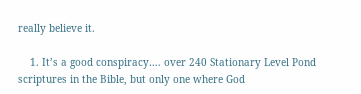really believe it.

    1. It’s a good conspiracy…. over 240 Stationary Level Pond scriptures in the Bible, but only one where God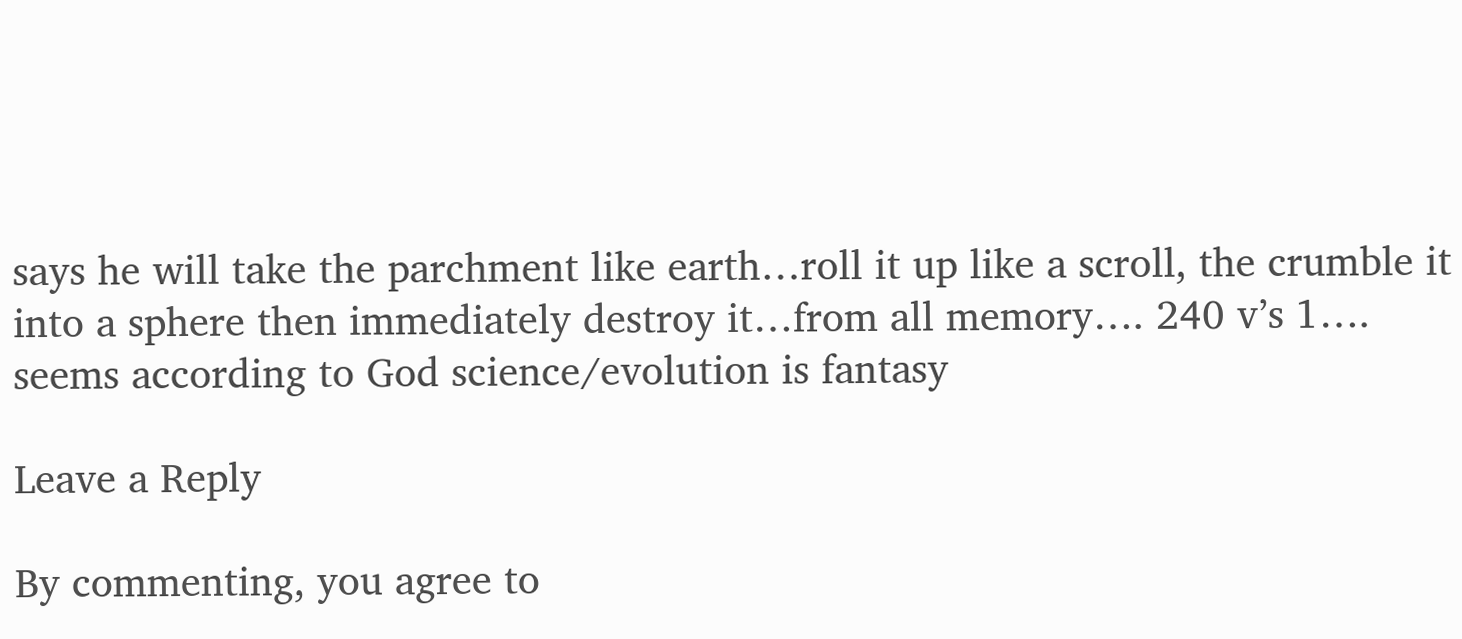says he will take the parchment like earth…roll it up like a scroll, the crumble it into a sphere then immediately destroy it…from all memory…. 240 v’s 1…. seems according to God science/evolution is fantasy

Leave a Reply

By commenting, you agree to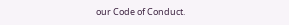our Code of Conduct.